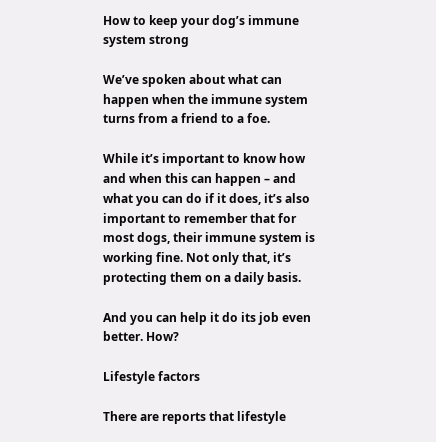How to keep your dog’s immune system strong

We’ve spoken about what can happen when the immune system turns from a friend to a foe.

While it’s important to know how and when this can happen – and what you can do if it does, it’s also important to remember that for most dogs, their immune system is working fine. Not only that, it’s protecting them on a daily basis.

And you can help it do its job even better. How?

Lifestyle factors

There are reports that lifestyle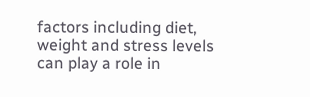factors including diet, weight and stress levels can play a role in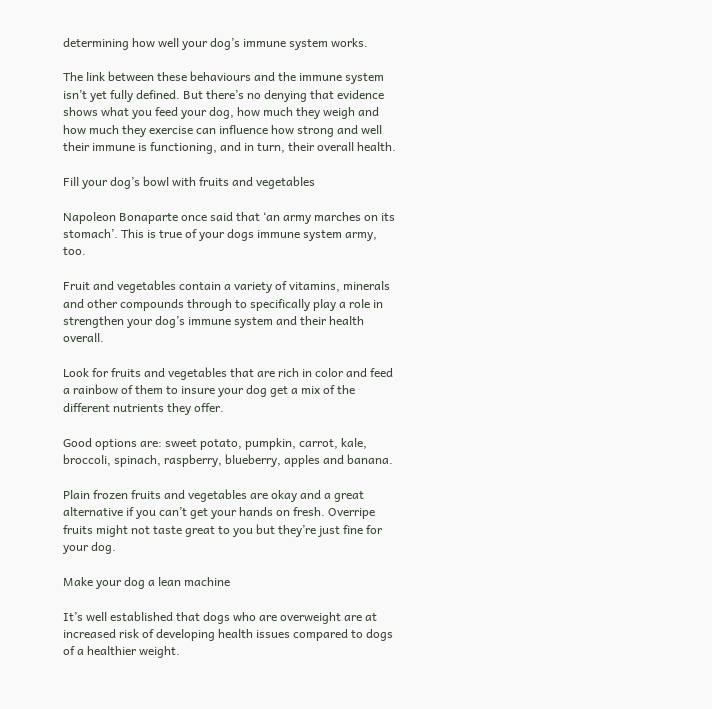determining how well your dog’s immune system works.

The link between these behaviours and the immune system isn’t yet fully defined. But there’s no denying that evidence shows what you feed your dog, how much they weigh and how much they exercise can influence how strong and well their immune is functioning, and in turn, their overall health.

Fill your dog’s bowl with fruits and vegetables

Napoleon Bonaparte once said that ‘an army marches on its stomach’. This is true of your dogs immune system army, too.

Fruit and vegetables contain a variety of vitamins, minerals and other compounds through to specifically play a role in strengthen your dog’s immune system and their health overall.

Look for fruits and vegetables that are rich in color and feed a rainbow of them to insure your dog get a mix of the different nutrients they offer.

Good options are: sweet potato, pumpkin, carrot, kale, broccoli, spinach, raspberry, blueberry, apples and banana.

Plain frozen fruits and vegetables are okay and a great alternative if you can’t get your hands on fresh. Overripe fruits might not taste great to you but they’re just fine for your dog.

Make your dog a lean machine

It’s well established that dogs who are overweight are at increased risk of developing health issues compared to dogs of a healthier weight.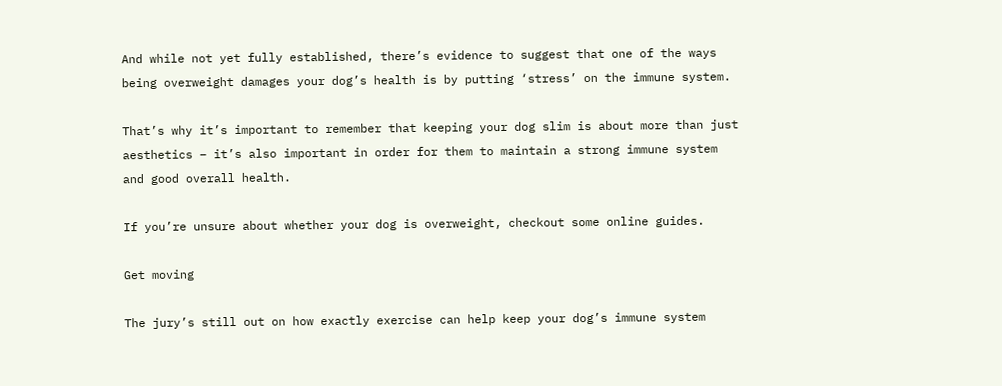And while not yet fully established, there’s evidence to suggest that one of the ways being overweight damages your dog’s health is by putting ‘stress’ on the immune system.

That’s why it’s important to remember that keeping your dog slim is about more than just aesthetics – it’s also important in order for them to maintain a strong immune system and good overall health.

If you’re unsure about whether your dog is overweight, checkout some online guides.

Get moving

The jury’s still out on how exactly exercise can help keep your dog’s immune system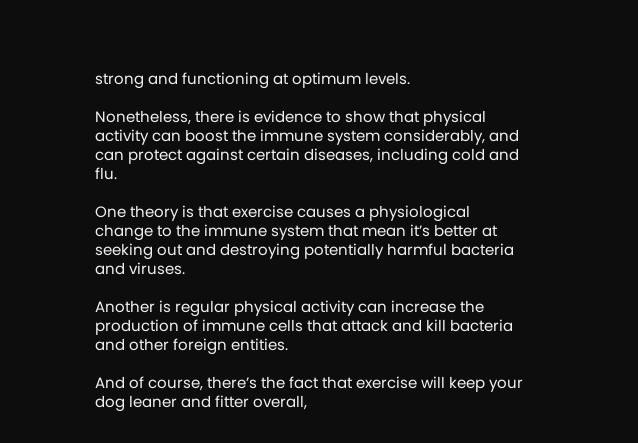strong and functioning at optimum levels.

Nonetheless, there is evidence to show that physical activity can boost the immune system considerably, and can protect against certain diseases, including cold and flu.

One theory is that exercise causes a physiological change to the immune system that mean it’s better at seeking out and destroying potentially harmful bacteria and viruses.

Another is regular physical activity can increase the production of immune cells that attack and kill bacteria and other foreign entities.

And of course, there’s the fact that exercise will keep your dog leaner and fitter overall,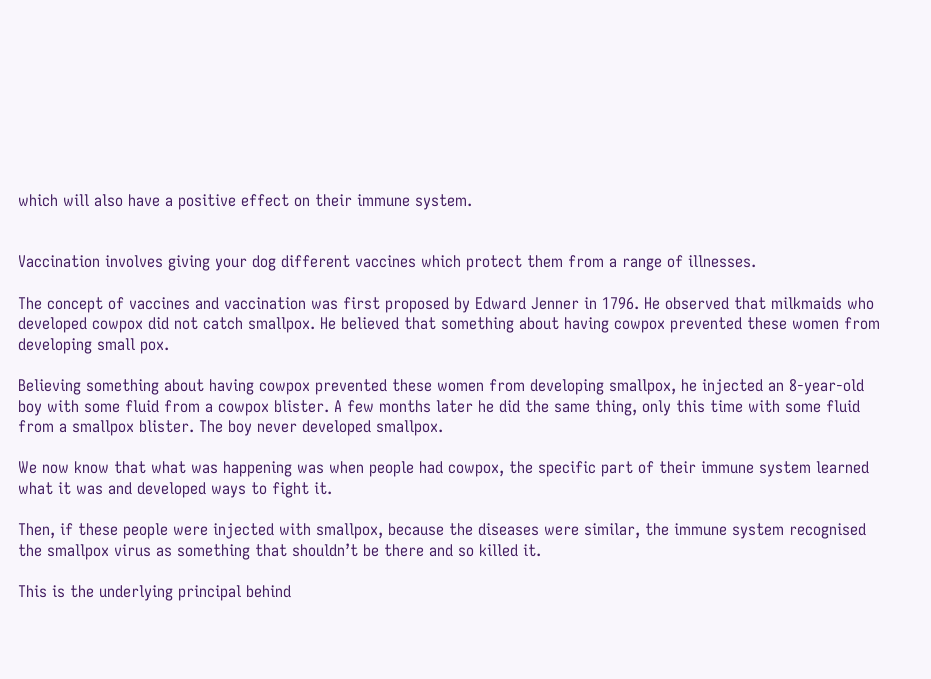which will also have a positive effect on their immune system.


Vaccination involves giving your dog different vaccines which protect them from a range of illnesses.

The concept of vaccines and vaccination was first proposed by Edward Jenner in 1796. He observed that milkmaids who developed cowpox did not catch smallpox. He believed that something about having cowpox prevented these women from developing small pox.

Believing something about having cowpox prevented these women from developing smallpox, he injected an 8-year-old boy with some fluid from a cowpox blister. A few months later he did the same thing, only this time with some fluid from a smallpox blister. The boy never developed smallpox.

We now know that what was happening was when people had cowpox, the specific part of their immune system learned what it was and developed ways to fight it.

Then, if these people were injected with smallpox, because the diseases were similar, the immune system recognised the smallpox virus as something that shouldn’t be there and so killed it.

This is the underlying principal behind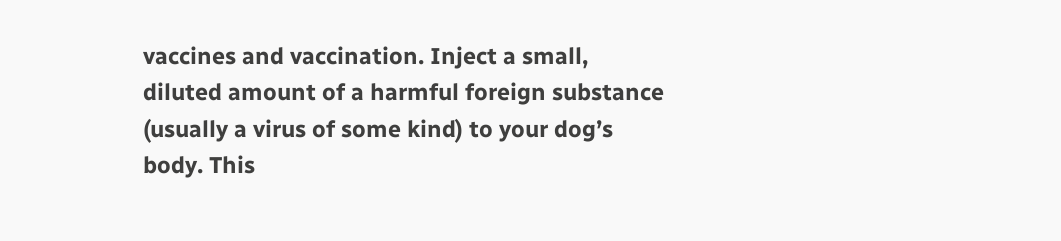vaccines and vaccination. Inject a small, diluted amount of a harmful foreign substance (usually a virus of some kind) to your dog’s body. This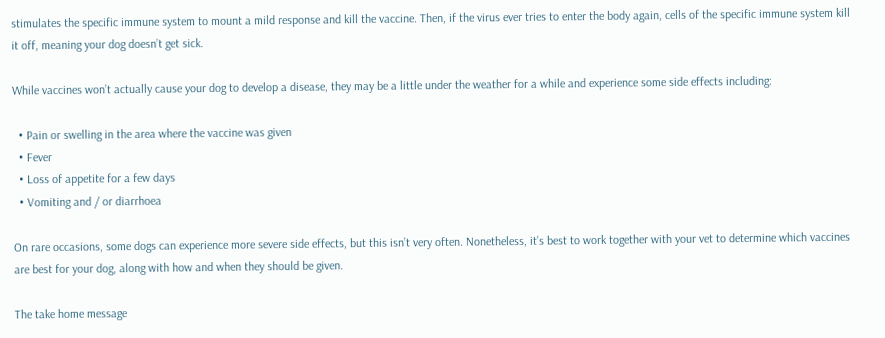stimulates the specific immune system to mount a mild response and kill the vaccine. Then, if the virus ever tries to enter the body again, cells of the specific immune system kill it off, meaning your dog doesn’t get sick.

While vaccines won’t actually cause your dog to develop a disease, they may be a little under the weather for a while and experience some side effects including:

  • Pain or swelling in the area where the vaccine was given
  • Fever
  • Loss of appetite for a few days
  • Vomiting and / or diarrhoea

On rare occasions, some dogs can experience more severe side effects, but this isn’t very often. Nonetheless, it’s best to work together with your vet to determine which vaccines are best for your dog, along with how and when they should be given.

The take home message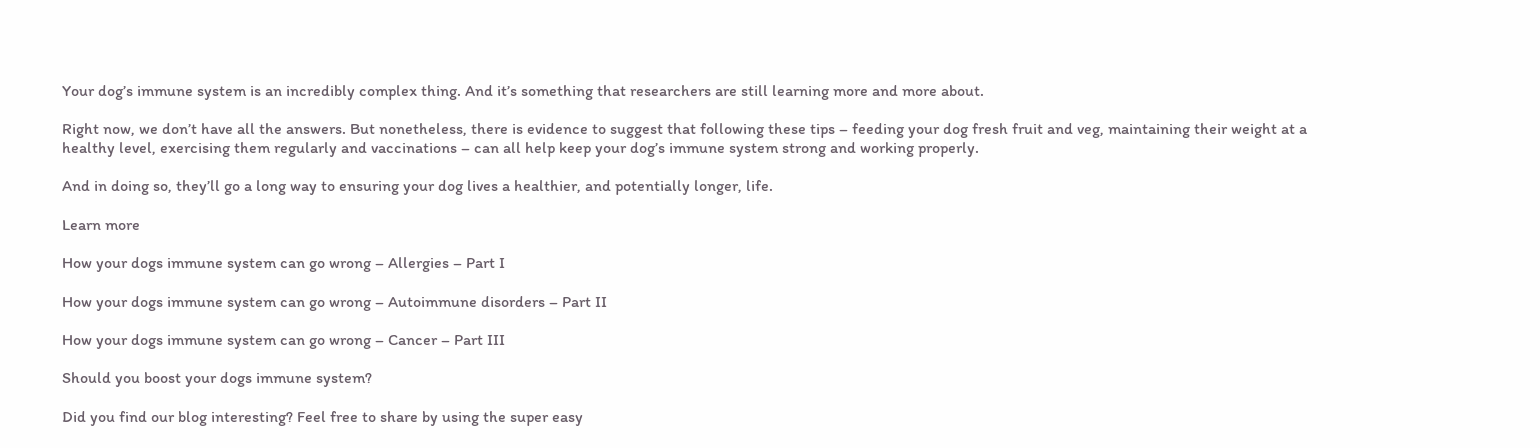Your dog’s immune system is an incredibly complex thing. And it’s something that researchers are still learning more and more about.

Right now, we don’t have all the answers. But nonetheless, there is evidence to suggest that following these tips – feeding your dog fresh fruit and veg, maintaining their weight at a healthy level, exercising them regularly and vaccinations – can all help keep your dog’s immune system strong and working properly.

And in doing so, they’ll go a long way to ensuring your dog lives a healthier, and potentially longer, life.

Learn more

How your dogs immune system can go wrong – Allergies – Part I

How your dogs immune system can go wrong – Autoimmune disorders – Part II

How your dogs immune system can go wrong – Cancer – Part III

Should you boost your dogs immune system?

Did you find our blog interesting? Feel free to share by using the super easy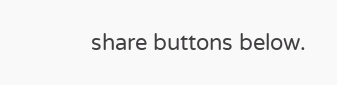share buttons below.